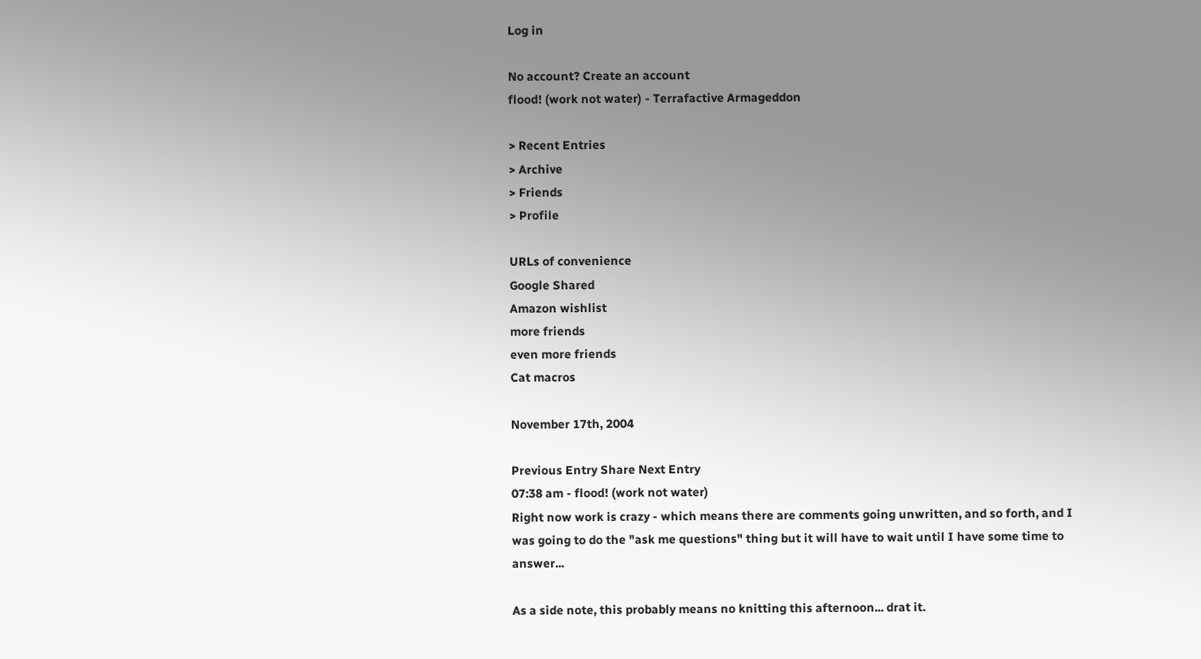Log in

No account? Create an account
flood! (work not water) - Terrafactive Armageddon

> Recent Entries
> Archive
> Friends
> Profile

URLs of convenience
Google Shared
Amazon wishlist
more friends
even more friends
Cat macros

November 17th, 2004

Previous Entry Share Next Entry
07:38 am - flood! (work not water)
Right now work is crazy - which means there are comments going unwritten, and so forth, and I was going to do the "ask me questions" thing but it will have to wait until I have some time to answer...

As a side note, this probably means no knitting this afternoon... drat it.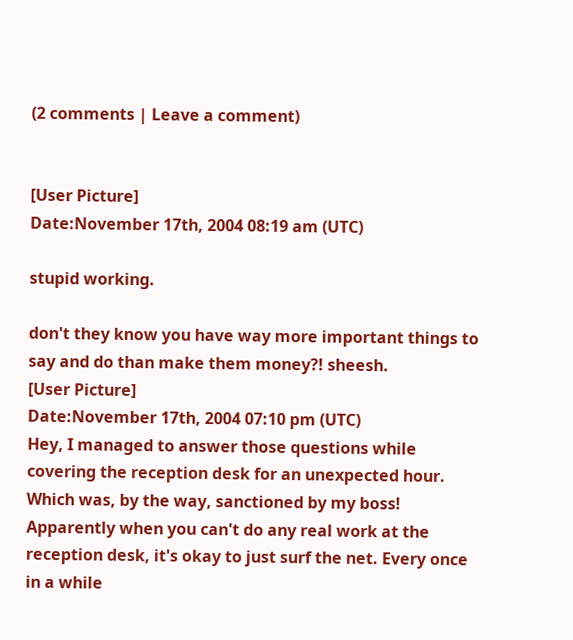(2 comments | Leave a comment)


[User Picture]
Date:November 17th, 2004 08:19 am (UTC)

stupid working.

don't they know you have way more important things to say and do than make them money?! sheesh.
[User Picture]
Date:November 17th, 2004 07:10 pm (UTC)
Hey, I managed to answer those questions while covering the reception desk for an unexpected hour. Which was, by the way, sanctioned by my boss! Apparently when you can't do any real work at the reception desk, it's okay to just surf the net. Every once in a while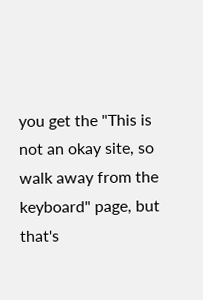you get the "This is not an okay site, so walk away from the keyboard" page, but that's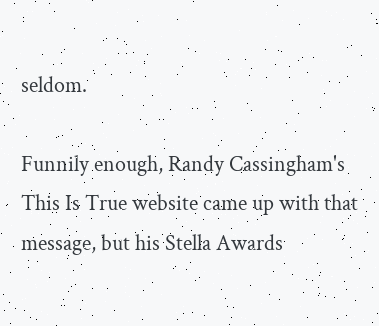seldom.

Funnily enough, Randy Cassingham's This Is True website came up with that message, but his Stella Awards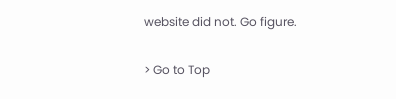website did not. Go figure.

> Go to Top